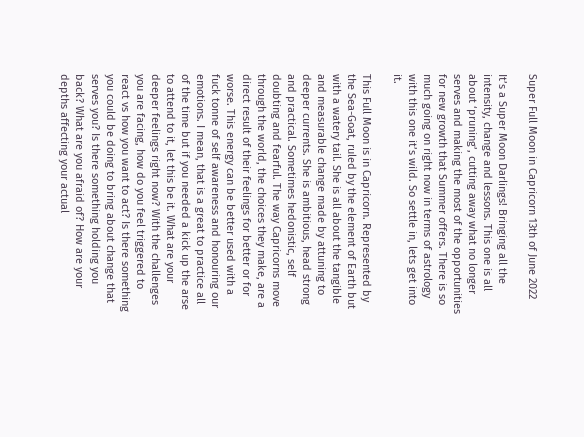Super Full Moon in Capricorn 13th of June 2022

It’s a Super Moon Darlings! Bringing all the intensity, change and lessons. This one is all about ‘pruning’, cutting away what no longer serves and making the most of the opportunities for new growth that Summer offers. There is so much going on right now in terms of astrology with this one it’s wild. So settle in, lets get into it.

This Full Moon is in Capricorn. Represented by the Sea-Goat, ruled by the element of Earth but with a watery tail. She is all about the tangible and measurable change made by attuning to deeper currents. She is ambitious, head strong and practical. Sometimes hedonistic, self doubting and fearful. The way Capricorns move through the world, the choices they make, are a direct result of their feelings for better or for worse. This energy can be better used with a fuck tonne of self awareness and honouring our emotions. I mean, that is a great to practice all of the time but if you needed a kick up the arse to attend to it, let this be it. What are your deeper feelings right now? With the challenges you are facing, how do you feel triggered to react vs how you want to act? Is there something you could be doing to bring about change that serves you? Is there something holding you back? What are you afraid of? How are your depths affecting your actual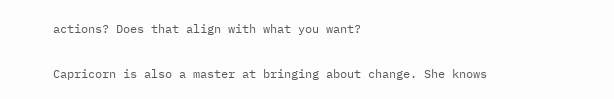actions? Does that align with what you want?

Capricorn is also a master at bringing about change. She knows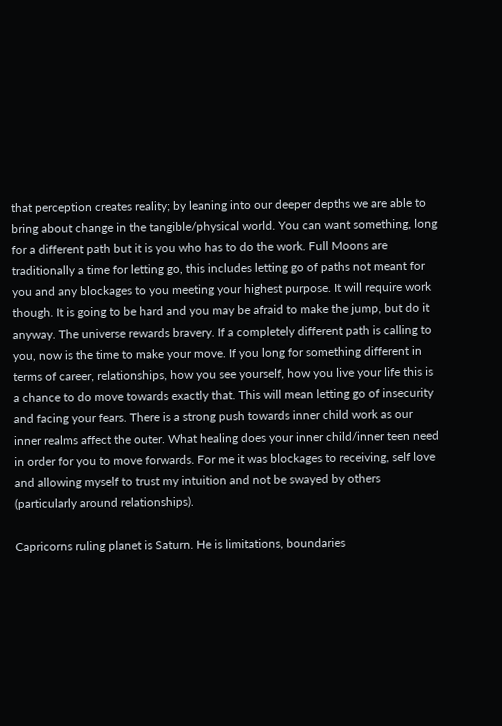that perception creates reality; by leaning into our deeper depths we are able to bring about change in the tangible/physical world. You can want something, long for a different path but it is you who has to do the work. Full Moons are traditionally a time for letting go, this includes letting go of paths not meant for you and any blockages to you meeting your highest purpose. It will require work though. It is going to be hard and you may be afraid to make the jump, but do it anyway. The universe rewards bravery. If a completely different path is calling to you, now is the time to make your move. If you long for something different in terms of career, relationships, how you see yourself, how you live your life this is a chance to do move towards exactly that. This will mean letting go of insecurity and facing your fears. There is a strong push towards inner child work as our inner realms affect the outer. What healing does your inner child/inner teen need in order for you to move forwards. For me it was blockages to receiving, self love and allowing myself to trust my intuition and not be swayed by others (particularly around relationships).

Capricorns ruling planet is Saturn. He is limitations, boundaries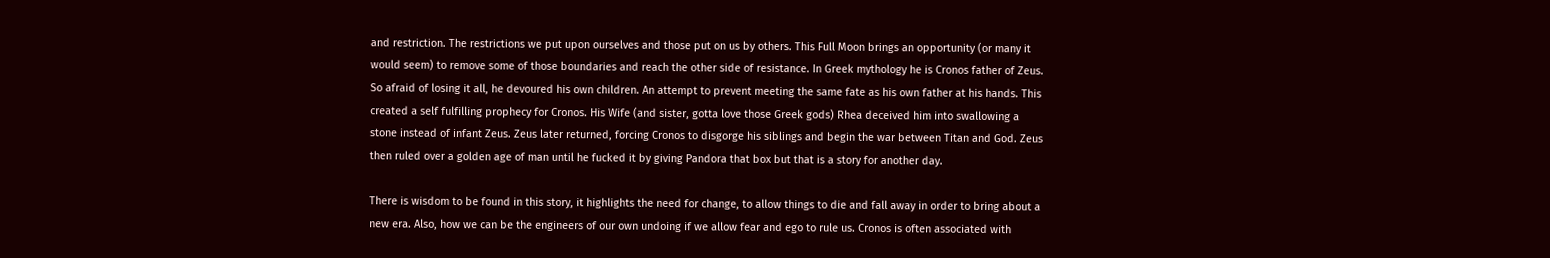and restriction. The restrictions we put upon ourselves and those put on us by others. This Full Moon brings an opportunity (or many it would seem) to remove some of those boundaries and reach the other side of resistance. In Greek mythology he is Cronos father of Zeus. So afraid of losing it all, he devoured his own children. An attempt to prevent meeting the same fate as his own father at his hands. This created a self fulfilling prophecy for Cronos. His Wife (and sister, gotta love those Greek gods) Rhea deceived him into swallowing a stone instead of infant Zeus. Zeus later returned, forcing Cronos to disgorge his siblings and begin the war between Titan and God. Zeus then ruled over a golden age of man until he fucked it by giving Pandora that box but that is a story for another day.

There is wisdom to be found in this story, it highlights the need for change, to allow things to die and fall away in order to bring about a new era. Also, how we can be the engineers of our own undoing if we allow fear and ego to rule us. Cronos is often associated with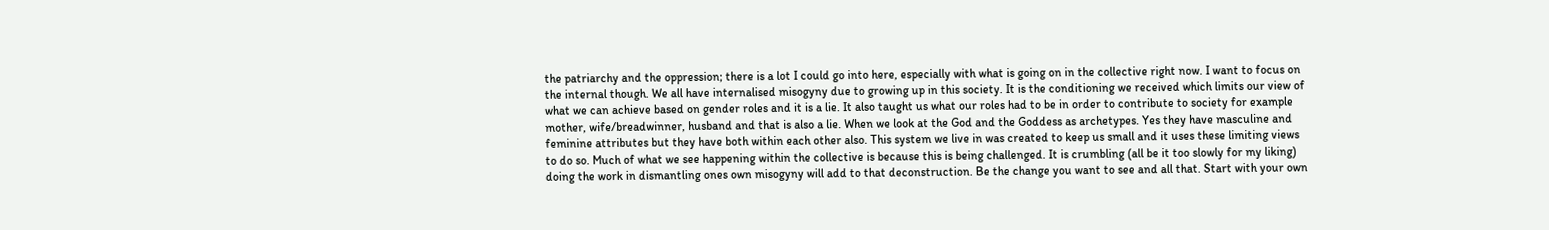the patriarchy and the oppression; there is a lot I could go into here, especially with what is going on in the collective right now. I want to focus on the internal though. We all have internalised misogyny due to growing up in this society. It is the conditioning we received which limits our view of what we can achieve based on gender roles and it is a lie. It also taught us what our roles had to be in order to contribute to society for example mother, wife/breadwinner, husband and that is also a lie. When we look at the God and the Goddess as archetypes. Yes they have masculine and feminine attributes but they have both within each other also. This system we live in was created to keep us small and it uses these limiting views to do so. Much of what we see happening within the collective is because this is being challenged. It is crumbling (all be it too slowly for my liking) doing the work in dismantling ones own misogyny will add to that deconstruction. Be the change you want to see and all that. Start with your own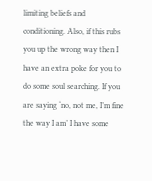limiting beliefs and conditioning. Also, if this rubs you up the wrong way then I have an extra poke for you to do some soul searching. If you are saying ‘no, not me, I’m fine the way I am’ I have some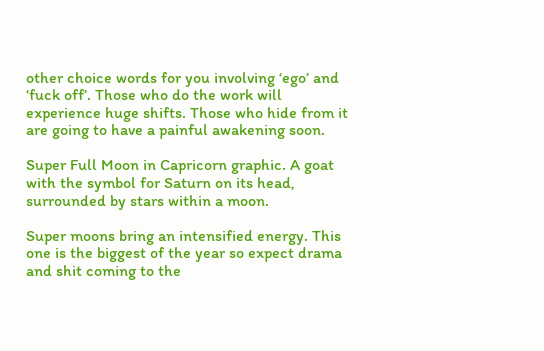other choice words for you involving ‘ego’ and ‘fuck off’. Those who do the work will experience huge shifts. Those who hide from it are going to have a painful awakening soon.

Super Full Moon in Capricorn graphic. A goat with the symbol for Saturn on its head, surrounded by stars within a moon.

Super moons bring an intensified energy. This one is the biggest of the year so expect drama and shit coming to the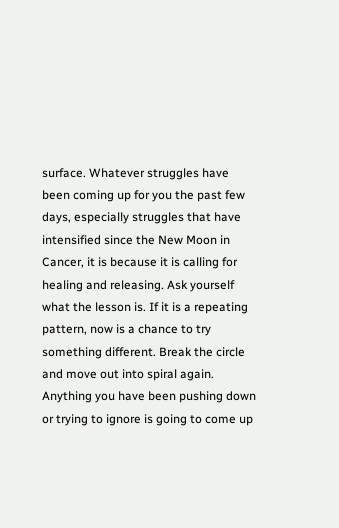surface. Whatever struggles have been coming up for you the past few days, especially struggles that have intensified since the New Moon in Cancer, it is because it is calling for healing and releasing. Ask yourself what the lesson is. If it is a repeating pattern, now is a chance to try something different. Break the circle and move out into spiral again. Anything you have been pushing down or trying to ignore is going to come up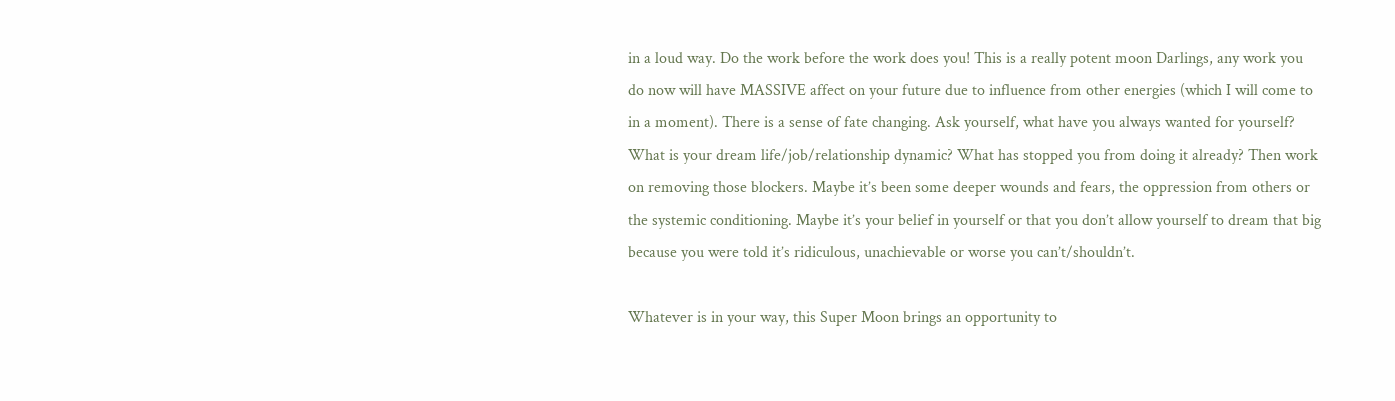in a loud way. Do the work before the work does you! This is a really potent moon Darlings, any work you do now will have MASSIVE affect on your future due to influence from other energies (which I will come to in a moment). There is a sense of fate changing. Ask yourself, what have you always wanted for yourself? What is your dream life/job/relationship dynamic? What has stopped you from doing it already? Then work on removing those blockers. Maybe it’s been some deeper wounds and fears, the oppression from others or the systemic conditioning. Maybe it’s your belief in yourself or that you don’t allow yourself to dream that big because you were told it’s ridiculous, unachievable or worse you can’t/shouldn’t.

Whatever is in your way, this Super Moon brings an opportunity to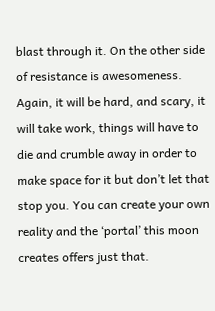blast through it. On the other side of resistance is awesomeness. Again, it will be hard, and scary, it will take work, things will have to die and crumble away in order to make space for it but don’t let that stop you. You can create your own reality and the ‘portal’ this moon creates offers just that.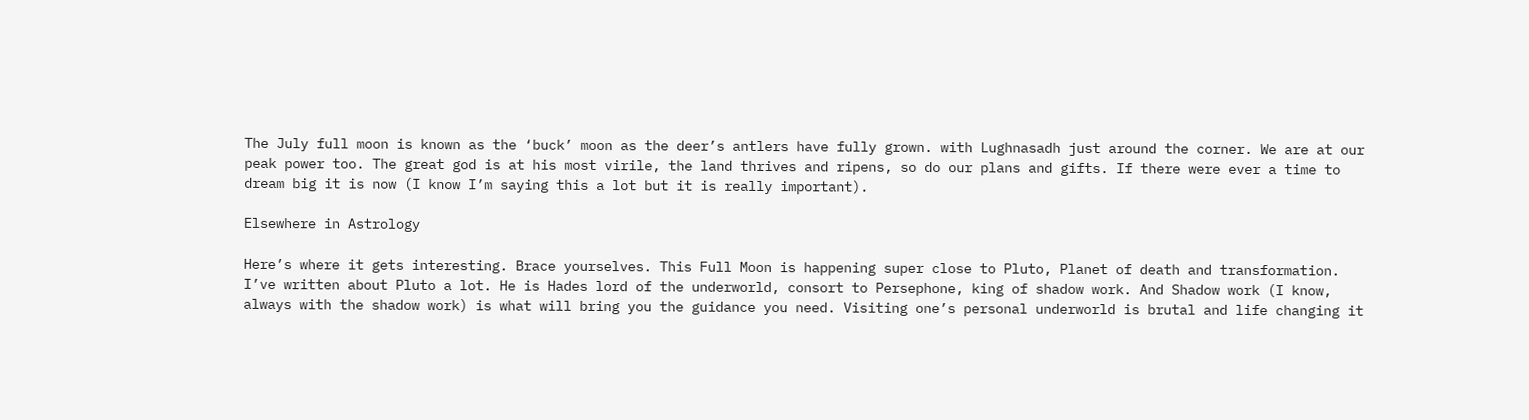The July full moon is known as the ‘buck’ moon as the deer’s antlers have fully grown. with Lughnasadh just around the corner. We are at our peak power too. The great god is at his most virile, the land thrives and ripens, so do our plans and gifts. If there were ever a time to dream big it is now (I know I’m saying this a lot but it is really important).

Elsewhere in Astrology

Here’s where it gets interesting. Brace yourselves. This Full Moon is happening super close to Pluto, Planet of death and transformation. I’ve written about Pluto a lot. He is Hades lord of the underworld, consort to Persephone, king of shadow work. And Shadow work (I know, always with the shadow work) is what will bring you the guidance you need. Visiting one’s personal underworld is brutal and life changing it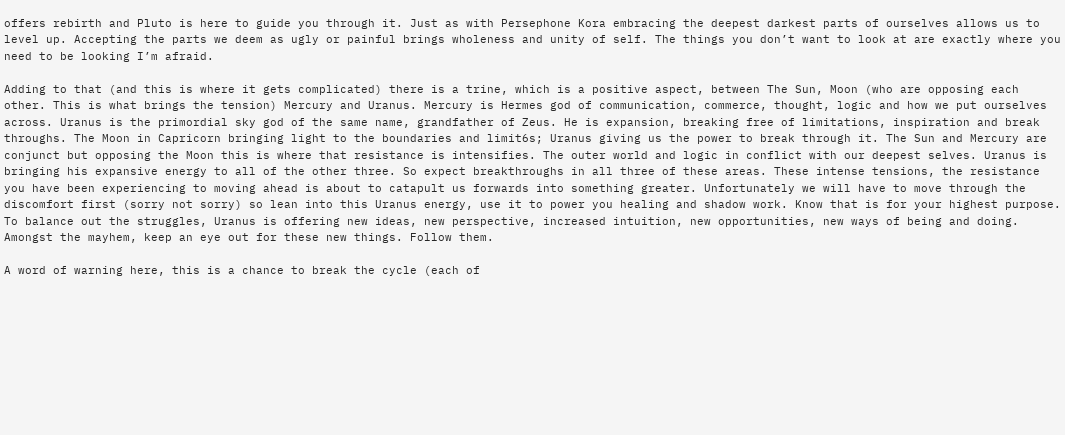offers rebirth and Pluto is here to guide you through it. Just as with Persephone Kora embracing the deepest darkest parts of ourselves allows us to level up. Accepting the parts we deem as ugly or painful brings wholeness and unity of self. The things you don’t want to look at are exactly where you need to be looking I’m afraid.

Adding to that (and this is where it gets complicated) there is a trine, which is a positive aspect, between The Sun, Moon (who are opposing each other. This is what brings the tension) Mercury and Uranus. Mercury is Hermes god of communication, commerce, thought, logic and how we put ourselves across. Uranus is the primordial sky god of the same name, grandfather of Zeus. He is expansion, breaking free of limitations, inspiration and break throughs. The Moon in Capricorn bringing light to the boundaries and limit6s; Uranus giving us the power to break through it. The Sun and Mercury are conjunct but opposing the Moon this is where that resistance is intensifies. The outer world and logic in conflict with our deepest selves. Uranus is bringing his expansive energy to all of the other three. So expect breakthroughs in all three of these areas. These intense tensions, the resistance you have been experiencing to moving ahead is about to catapult us forwards into something greater. Unfortunately we will have to move through the discomfort first (sorry not sorry) so lean into this Uranus energy, use it to power you healing and shadow work. Know that is for your highest purpose. To balance out the struggles, Uranus is offering new ideas, new perspective, increased intuition, new opportunities, new ways of being and doing. Amongst the mayhem, keep an eye out for these new things. Follow them.

A word of warning here, this is a chance to break the cycle (each of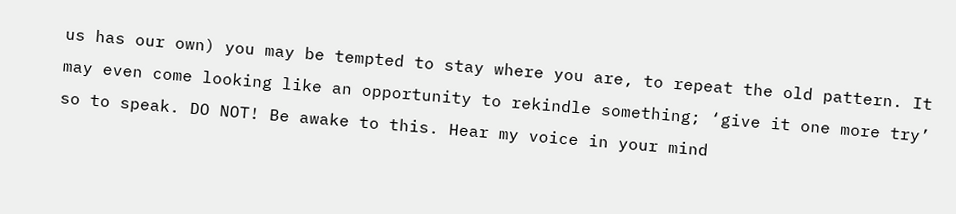us has our own) you may be tempted to stay where you are, to repeat the old pattern. It may even come looking like an opportunity to rekindle something; ‘give it one more try’ so to speak. DO NOT! Be awake to this. Hear my voice in your mind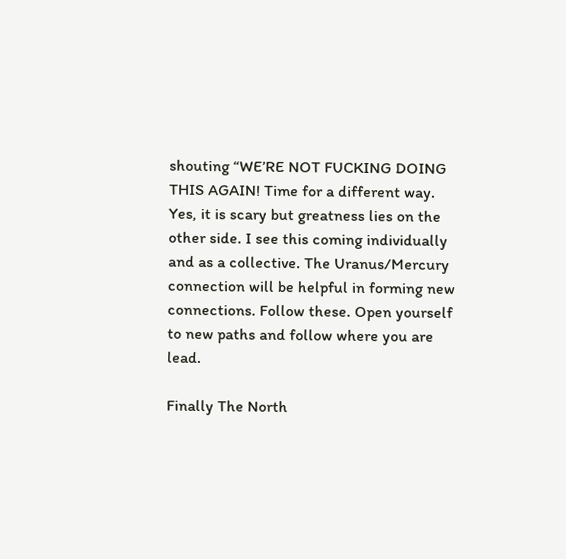shouting “WE’RE NOT FUCKING DOING THIS AGAIN! Time for a different way. Yes, it is scary but greatness lies on the other side. I see this coming individually and as a collective. The Uranus/Mercury connection will be helpful in forming new connections. Follow these. Open yourself to new paths and follow where you are lead.

Finally The North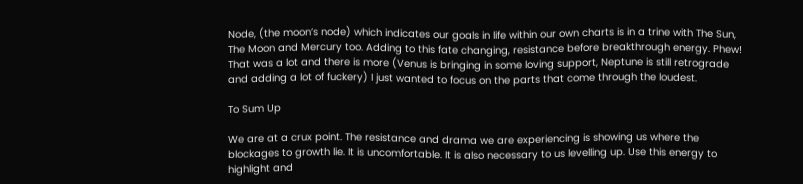Node, (the moon’s node) which indicates our goals in life within our own charts is in a trine with The Sun, The Moon and Mercury too. Adding to this fate changing, resistance before breakthrough energy. Phew! That was a lot and there is more (Venus is bringing in some loving support, Neptune is still retrograde and adding a lot of fuckery) I just wanted to focus on the parts that come through the loudest.

To Sum Up

We are at a crux point. The resistance and drama we are experiencing is showing us where the blockages to growth lie. It is uncomfortable. It is also necessary to us levelling up. Use this energy to highlight and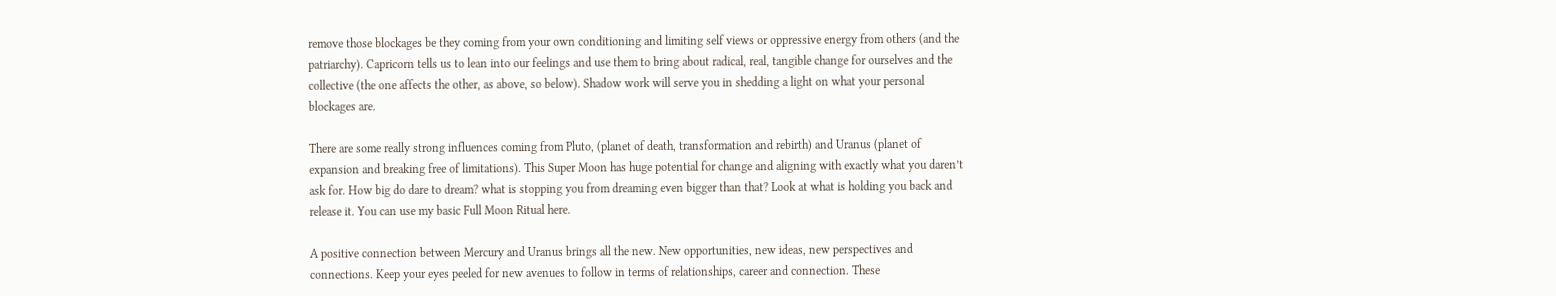remove those blockages be they coming from your own conditioning and limiting self views or oppressive energy from others (and the patriarchy). Capricorn tells us to lean into our feelings and use them to bring about radical, real, tangible change for ourselves and the collective (the one affects the other, as above, so below). Shadow work will serve you in shedding a light on what your personal blockages are.

There are some really strong influences coming from Pluto, (planet of death, transformation and rebirth) and Uranus (planet of expansion and breaking free of limitations). This Super Moon has huge potential for change and aligning with exactly what you daren’t ask for. How big do dare to dream? what is stopping you from dreaming even bigger than that? Look at what is holding you back and release it. You can use my basic Full Moon Ritual here.

A positive connection between Mercury and Uranus brings all the new. New opportunities, new ideas, new perspectives and connections. Keep your eyes peeled for new avenues to follow in terms of relationships, career and connection. These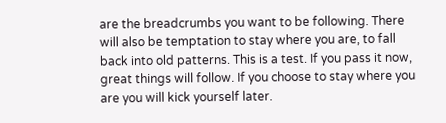are the breadcrumbs you want to be following. There will also be temptation to stay where you are, to fall back into old patterns. This is a test. If you pass it now, great things will follow. If you choose to stay where you are you will kick yourself later.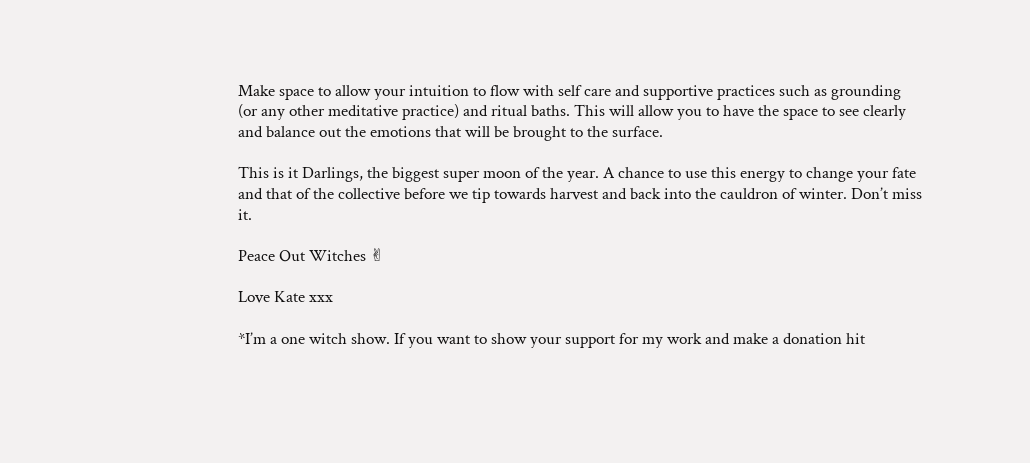Make space to allow your intuition to flow with self care and supportive practices such as grounding (or any other meditative practice) and ritual baths. This will allow you to have the space to see clearly and balance out the emotions that will be brought to the surface.

This is it Darlings, the biggest super moon of the year. A chance to use this energy to change your fate and that of the collective before we tip towards harvest and back into the cauldron of winter. Don’t miss it.

Peace Out Witches ✌

Love Kate xxx

*I’m a one witch show. If you want to show your support for my work and make a donation hit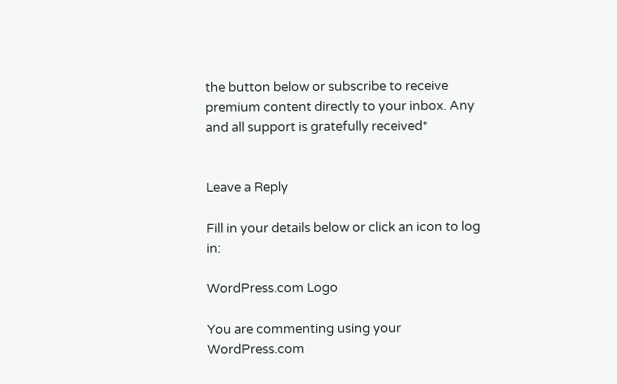the button below or subscribe to receive premium content directly to your inbox. Any and all support is gratefully received*


Leave a Reply

Fill in your details below or click an icon to log in:

WordPress.com Logo

You are commenting using your WordPress.com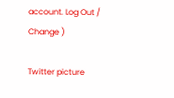account. Log Out /  Change )

Twitter picture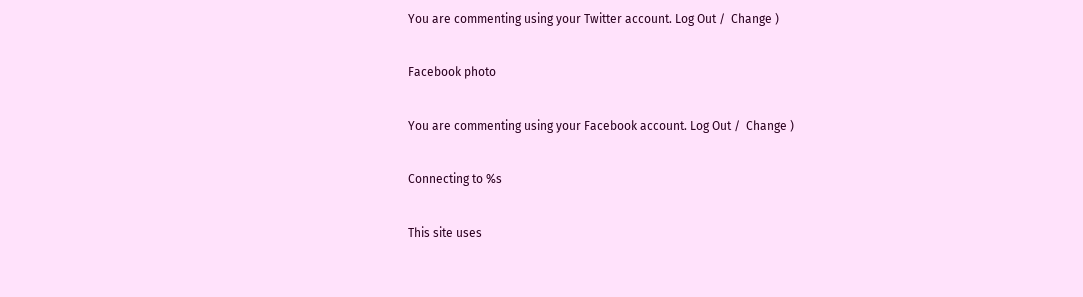You are commenting using your Twitter account. Log Out /  Change )

Facebook photo

You are commenting using your Facebook account. Log Out /  Change )

Connecting to %s

This site uses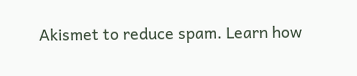Akismet to reduce spam. Learn how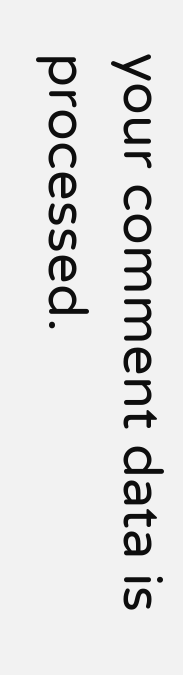your comment data is processed.